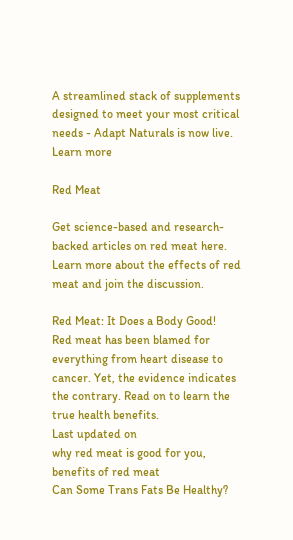A streamlined stack of supplements designed to meet your most critical needs - Adapt Naturals is now live. Learn more

Red Meat

Get science-based and research-backed articles on red meat here. Learn more about the effects of red meat and join the discussion.

Red Meat: It Does a Body Good!
Red meat has been blamed for everything from heart disease to cancer. Yet, the evidence indicates the contrary. Read on to learn the true health benefits.
Last updated on
why red meat is good for you, benefits of red meat
Can Some Trans Fats Be Healthy?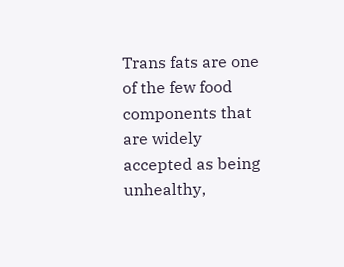Trans fats are one of the few food components that are widely accepted as being unhealthy,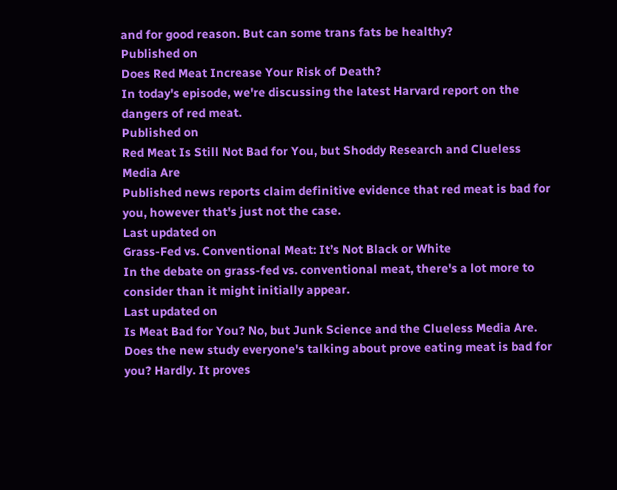and for good reason. But can some trans fats be healthy?
Published on
Does Red Meat Increase Your Risk of Death?
In today's episode, we're discussing the latest Harvard report on the dangers of red meat.
Published on
Red Meat Is Still Not Bad for You, but Shoddy Research and Clueless Media Are
Published news reports claim definitive evidence that red meat is bad for you, however that's just not the case.
Last updated on
Grass-Fed vs. Conventional Meat: It’s Not Black or White
In the debate on grass-fed vs. conventional meat, there's a lot more to consider than it might initially appear.
Last updated on
Is Meat Bad for You? No, but Junk Science and the Clueless Media Are.
Does the new study everyone's talking about prove eating meat is bad for you? Hardly. It proves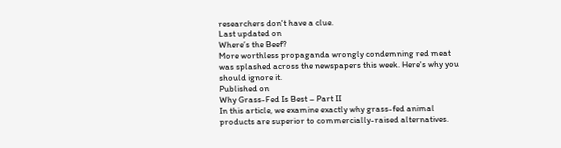researchers don't have a clue.
Last updated on
Where’s the Beef?
More worthless propaganda wrongly condemning red meat was splashed across the newspapers this week. Here's why you should ignore it.
Published on
Why Grass-Fed Is Best – Part II
In this article, we examine exactly why grass-fed animal products are superior to commercially-raised alternatives.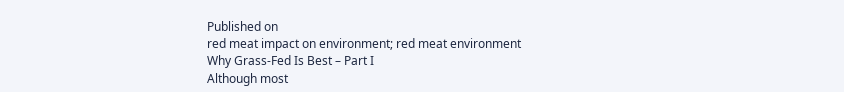Published on
red meat impact on environment; red meat environment
Why Grass-Fed Is Best – Part I
Although most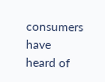consumers have heard of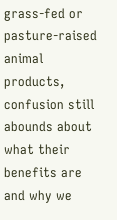grass-fed or pasture-raised animal products, confusion still abounds about what their benefits are and why we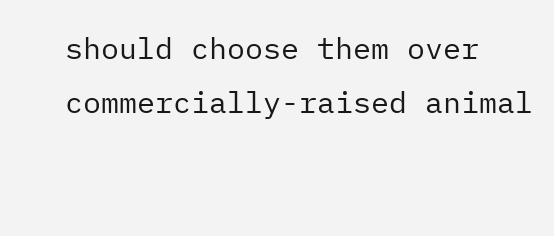should choose them over commercially-raised animal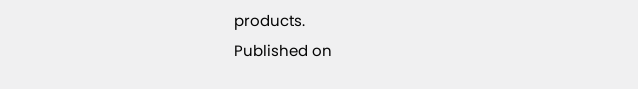products.
Published on